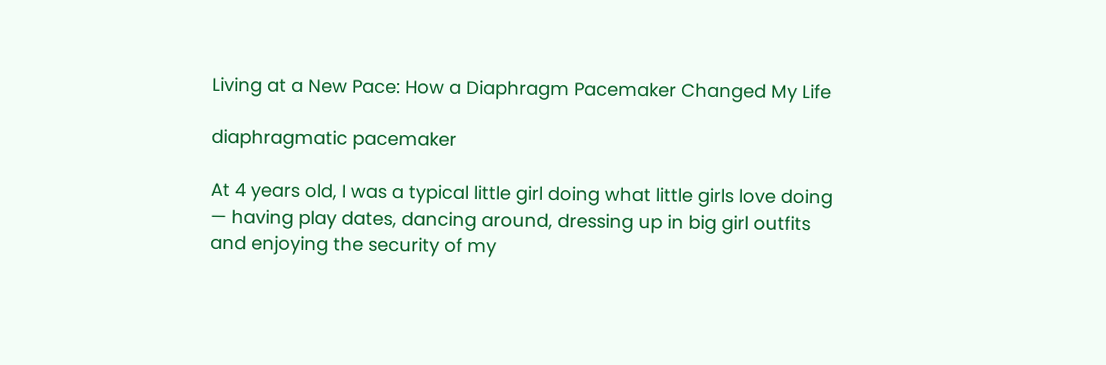Living at a New Pace: How a Diaphragm Pacemaker Changed My Life

diaphragmatic pacemaker

At 4 years old, I was a typical little girl doing what little girls love doing — having play dates, dancing around, dressing up in big girl outfits and enjoying the security of my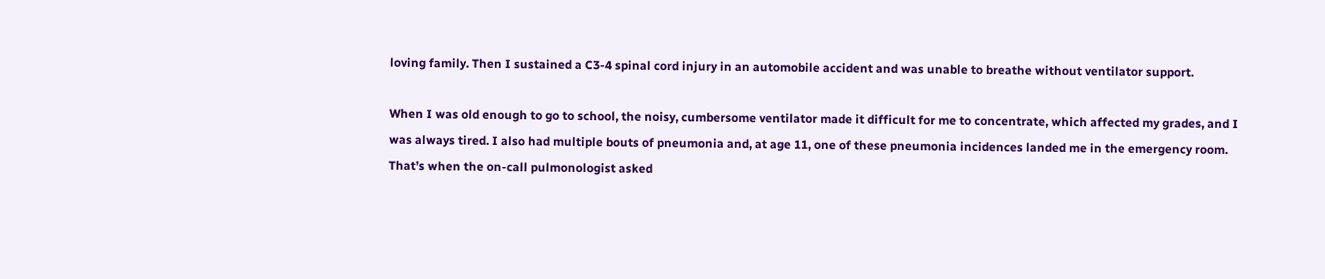loving family. Then I sustained a C3-4 spinal cord injury in an automobile accident and was unable to breathe without ventilator support.

When I was old enough to go to school, the noisy, cumbersome ventilator made it difficult for me to concentrate, which affected my grades, and I was always tired. I also had multiple bouts of pneumonia and, at age 11, one of these pneumonia incidences landed me in the emergency room. That’s when the on-call pulmonologist asked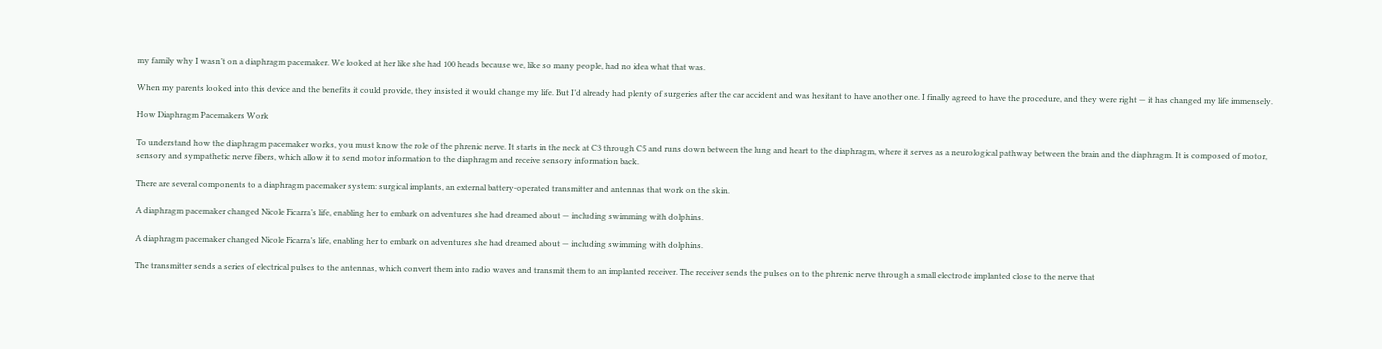my family why I wasn’t on a diaphragm pacemaker. We looked at her like she had 100 heads because we, like so many people, had no idea what that was.

When my parents looked into this device and the benefits it could provide, they insisted it would change my life. But I’d already had plenty of surgeries after the car accident and was hesitant to have another one. I finally agreed to have the procedure, and they were right — it has changed my life immensely.

How Diaphragm Pacemakers Work

To understand how the diaphragm pacemaker works, you must know the role of the phrenic nerve. It starts in the neck at C3 through C5 and runs down between the lung and heart to the diaphragm, where it serves as a neurological pathway between the brain and the diaphragm. It is composed of motor, sensory and sympathetic nerve fibers, which allow it to send motor information to the diaphragm and receive sensory information back.

There are several components to a diaphragm pacemaker system: surgical implants, an external battery-operated transmitter and antennas that work on the skin.

A diaphragm pacemaker changed Nicole Ficarra’s life, enabling her to embark on adventures she had dreamed about — including swimming with dolphins.

A diaphragm pacemaker changed Nicole Ficarra’s life, enabling her to embark on adventures she had dreamed about — including swimming with dolphins.

The transmitter sends a series of electrical pulses to the antennas, which convert them into radio waves and transmit them to an implanted receiver. The receiver sends the pulses on to the phrenic nerve through a small electrode implanted close to the nerve that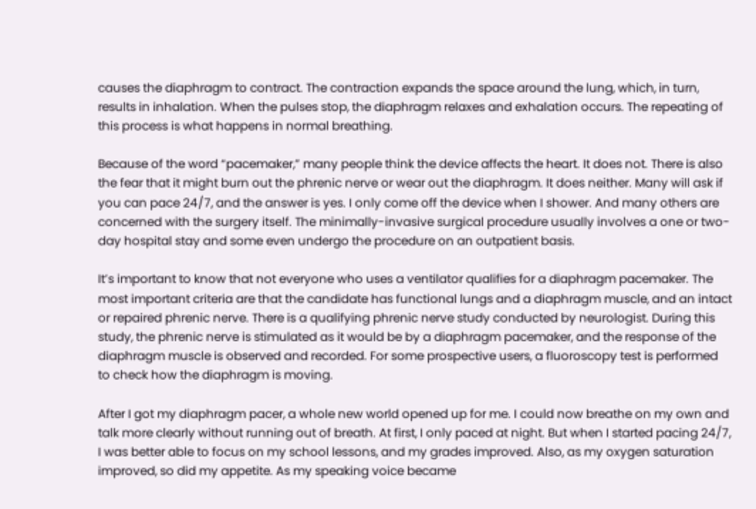causes the diaphragm to contract. The contraction expands the space around the lung, which, in turn, results in inhalation. When the pulses stop, the diaphragm relaxes and exhalation occurs. The repeating of this process is what happens in normal breathing.

Because of the word “pacemaker,” many people think the device affects the heart. It does not. There is also the fear that it might burn out the phrenic nerve or wear out the diaphragm. It does neither. Many will ask if you can pace 24/7, and the answer is yes. I only come off the device when I shower. And many others are concerned with the surgery itself. The minimally-invasive surgical procedure usually involves a one or two-day hospital stay and some even undergo the procedure on an outpatient basis.

It’s important to know that not everyone who uses a ventilator qualifies for a diaphragm pacemaker. The most important criteria are that the candidate has functional lungs and a diaphragm muscle, and an intact or repaired phrenic nerve. There is a qualifying phrenic nerve study conducted by neurologist. During this study, the phrenic nerve is stimulated as it would be by a diaphragm pacemaker, and the response of the diaphragm muscle is observed and recorded. For some prospective users, a fluoroscopy test is performed to check how the diaphragm is moving.

After I got my diaphragm pacer, a whole new world opened up for me. I could now breathe on my own and talk more clearly without running out of breath. At first, I only paced at night. But when I started pacing 24/7, I was better able to focus on my school lessons, and my grades improved. Also, as my oxygen saturation improved, so did my appetite. As my speaking voice became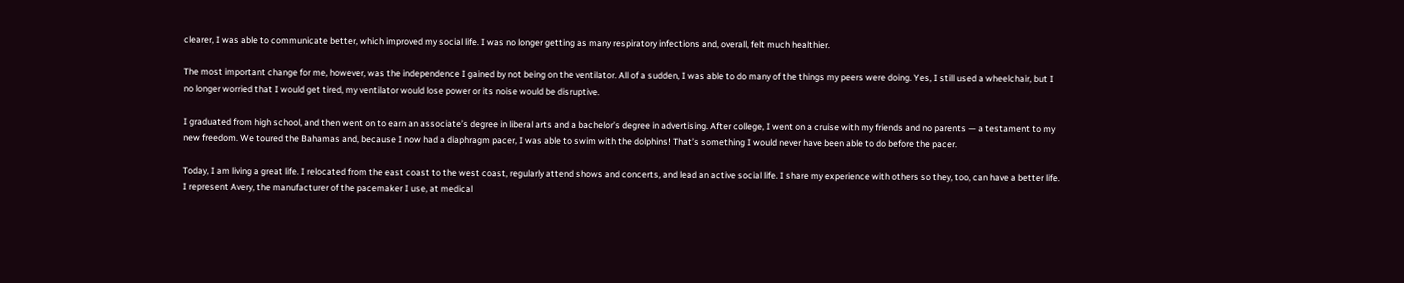clearer, I was able to communicate better, which improved my social life. I was no longer getting as many respiratory infections and, overall, felt much healthier.

The most important change for me, however, was the independence I gained by not being on the ventilator. All of a sudden, I was able to do many of the things my peers were doing. Yes, I still used a wheelchair, but I no longer worried that I would get tired, my ventilator would lose power or its noise would be disruptive.

I graduated from high school, and then went on to earn an associate’s degree in liberal arts and a bachelor’s degree in advertising. After college, I went on a cruise with my friends and no parents — a testament to my new freedom. We toured the Bahamas and, because I now had a diaphragm pacer, I was able to swim with the dolphins! That’s something I would never have been able to do before the pacer.

Today, I am living a great life. I relocated from the east coast to the west coast, regularly attend shows and concerts, and lead an active social life. I share my experience with others so they, too, can have a better life. I represent Avery, the manufacturer of the pacemaker I use, at medical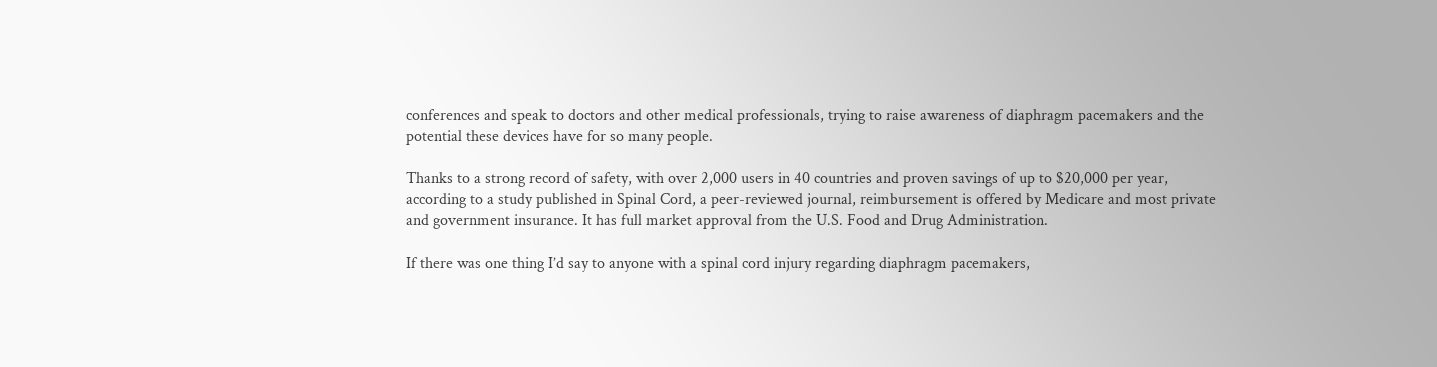conferences and speak to doctors and other medical professionals, trying to raise awareness of diaphragm pacemakers and the potential these devices have for so many people.

Thanks to a strong record of safety, with over 2,000 users in 40 countries and proven savings of up to $20,000 per year, according to a study published in Spinal Cord, a peer-reviewed journal, reimbursement is offered by Medicare and most private and government insurance. It has full market approval from the U.S. Food and Drug Administration.

If there was one thing I’d say to anyone with a spinal cord injury regarding diaphragm pacemakers,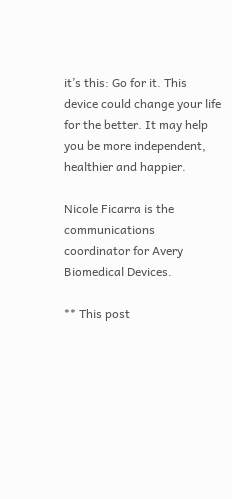it’s this: Go for it. This device could change your life for the better. It may help you be more independent, healthier and happier.

Nicole Ficarra is the communications coordinator for Avery Biomedical Devices.

** This post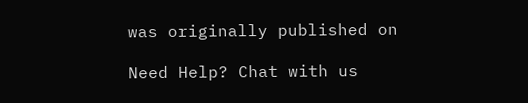was originally published on

Need Help? Chat with us